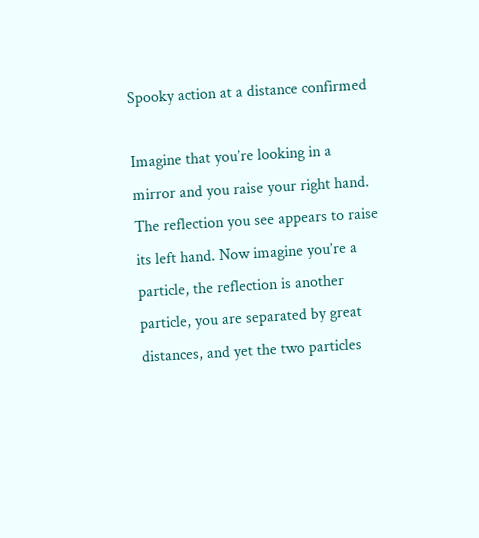Spooky action at a distance confirmed

Imagine that you’re looking in a mirror and you raise your right hand. The reflection you see appears to raise its left hand. Now imagine you’re a particle, the reflection is another particle, you are separated by great distances, and yet the two particles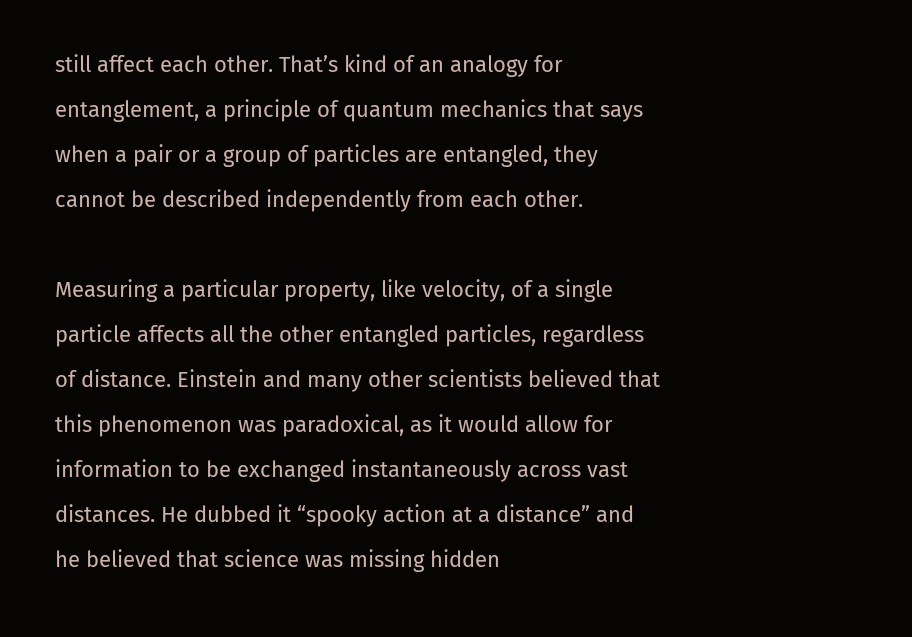still affect each other. That’s kind of an analogy for entanglement, a principle of quantum mechanics that says when a pair or a group of particles are entangled, they cannot be described independently from each other.

Measuring a particular property, like velocity, of a single particle affects all the other entangled particles, regardless of distance. Einstein and many other scientists believed that this phenomenon was paradoxical, as it would allow for information to be exchanged instantaneously across vast distances. He dubbed it “spooky action at a distance” and he believed that science was missing hidden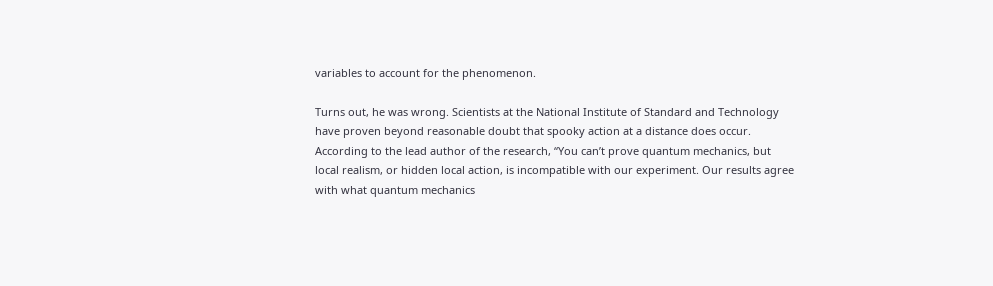variables to account for the phenomenon.

Turns out, he was wrong. Scientists at the National Institute of Standard and Technology have proven beyond reasonable doubt that spooky action at a distance does occur. According to the lead author of the research, “You can’t prove quantum mechanics, but local realism, or hidden local action, is incompatible with our experiment. Our results agree with what quantum mechanics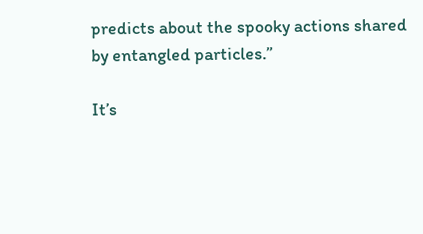predicts about the spooky actions shared by entangled particles.”

It’s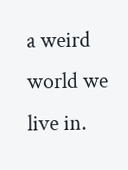a weird world we live in.